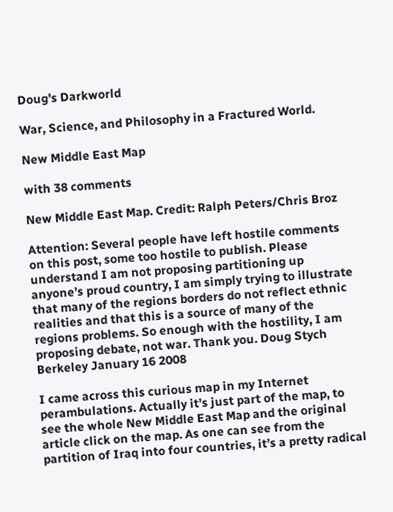Doug's Darkworld

War, Science, and Philosophy in a Fractured World.

New Middle East Map

with 38 comments

New Middle East Map. Credit: Ralph Peters/Chris Broz

Attention: Several people have left hostile comments on this post, some too hostile to publish. Please understand I am not proposing partitioning up anyone’s proud country, I am simply trying to illustrate that many of the regions borders do not reflect ethnic realities and that this is a source of many of the regions problems. So enough with the hostility, I am proposing debate, not war. Thank you. Doug Stych Berkeley January 16 2008

I came across this curious map in my Internet perambulations. Actually it’s just part of the map, to see the whole New Middle East Map and the original article click on the map. As one can see from the partition of Iraq into four countries, it’s a pretty radical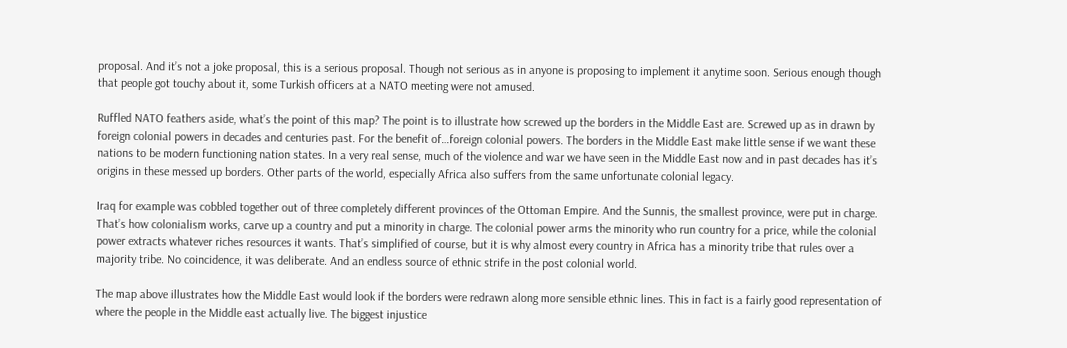proposal. And it’s not a joke proposal, this is a serious proposal. Though not serious as in anyone is proposing to implement it anytime soon. Serious enough though that people got touchy about it, some Turkish officers at a NATO meeting were not amused.

Ruffled NATO feathers aside, what’s the point of this map? The point is to illustrate how screwed up the borders in the Middle East are. Screwed up as in drawn by foreign colonial powers in decades and centuries past. For the benefit of…foreign colonial powers. The borders in the Middle East make little sense if we want these nations to be modern functioning nation states. In a very real sense, much of the violence and war we have seen in the Middle East now and in past decades has it’s origins in these messed up borders. Other parts of the world, especially Africa also suffers from the same unfortunate colonial legacy.

Iraq for example was cobbled together out of three completely different provinces of the Ottoman Empire. And the Sunnis, the smallest province, were put in charge. That’s how colonialism works, carve up a country and put a minority in charge. The colonial power arms the minority who run country for a price, while the colonial power extracts whatever riches resources it wants. That’s simplified of course, but it is why almost every country in Africa has a minority tribe that rules over a majority tribe. No coincidence, it was deliberate. And an endless source of ethnic strife in the post colonial world.

The map above illustrates how the Middle East would look if the borders were redrawn along more sensible ethnic lines. This in fact is a fairly good representation of where the people in the Middle east actually live. The biggest injustice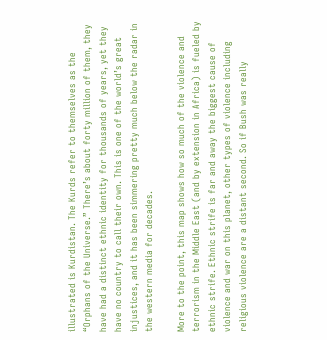illustrated is Kurdistan. The Kurds refer to themselves as the “Orphans of the Universe.” There’s about forty million of them, they have had a distinct ethnic identity for thousands of years, yet they have no country to call their own. This is one of the world’s great injustices, and it has been simmering pretty much below the radar in the western media for decades.

More to the point, this map shows how so much of the violence and terrorism in the Middle East (and by extension in Africa) is fueled by ethnic strife. Ethnic strife is far and away the biggest cause of violence and war on this planet, other types of violence including religious violence are a distant second. So if Bush was really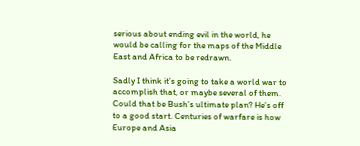serious about ending evil in the world, he would be calling for the maps of the Middle East and Africa to be redrawn.

Sadly I think it’s going to take a world war to accomplish that, or maybe several of them. Could that be Bush’s ultimate plan? He’s off to a good start. Centuries of warfare is how Europe and Asia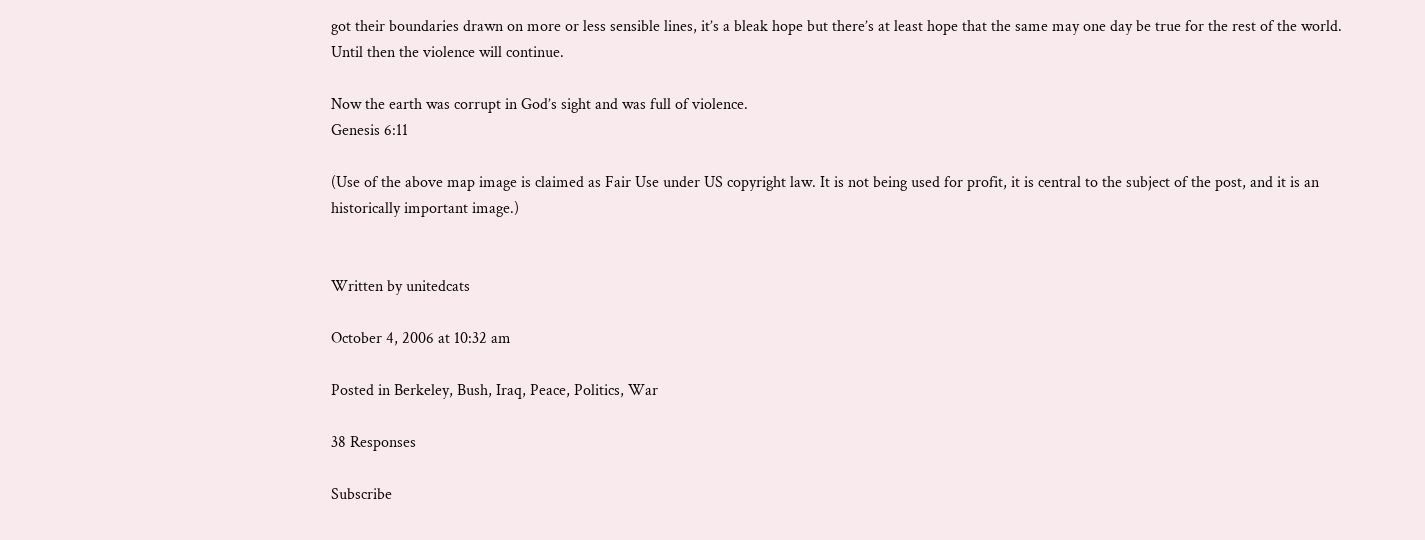got their boundaries drawn on more or less sensible lines, it’s a bleak hope but there’s at least hope that the same may one day be true for the rest of the world. Until then the violence will continue.

Now the earth was corrupt in God’s sight and was full of violence.
Genesis 6:11

(Use of the above map image is claimed as Fair Use under US copyright law. It is not being used for profit, it is central to the subject of the post, and it is an historically important image.)


Written by unitedcats

October 4, 2006 at 10:32 am

Posted in Berkeley, Bush, Iraq, Peace, Politics, War

38 Responses

Subscribe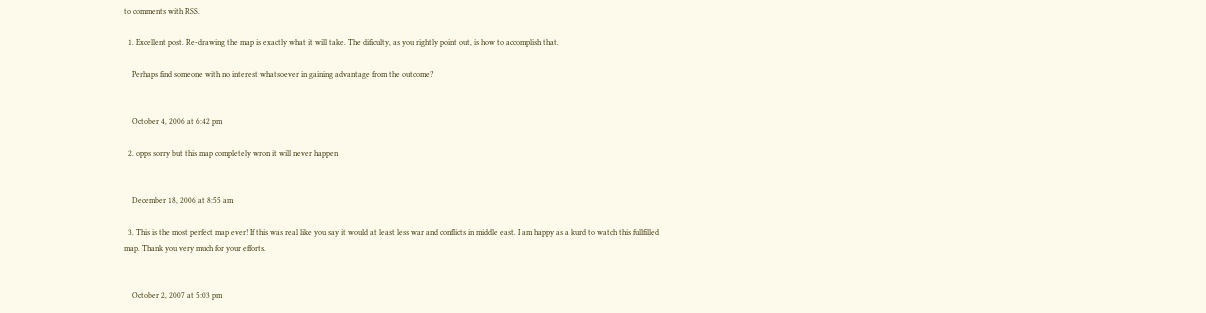to comments with RSS.

  1. Excellent post. Re-drawing the map is exactly what it will take. The dificulty, as you rightly point out, is how to accomplish that.

    Perhaps find someone with no interest whatsoever in gaining advantage from the outcome?


    October 4, 2006 at 6:42 pm

  2. opps sorry but this map completely wron it will never happen


    December 18, 2006 at 8:55 am

  3. This is the most perfect map ever! If this was real like you say it would at least less war and conflicts in middle east. I am happy as a kurd to watch this fullfilled map. Thank you very much for your efforts.


    October 2, 2007 at 5:03 pm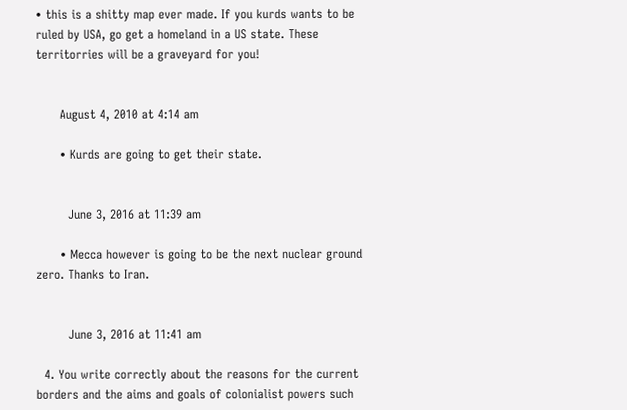• this is a shitty map ever made. If you kurds wants to be ruled by USA, go get a homeland in a US state. These territorries will be a graveyard for you!


      August 4, 2010 at 4:14 am

      • Kurds are going to get their state.


        June 3, 2016 at 11:39 am

      • Mecca however is going to be the next nuclear ground zero. Thanks to Iran.


        June 3, 2016 at 11:41 am

  4. You write correctly about the reasons for the current borders and the aims and goals of colonialist powers such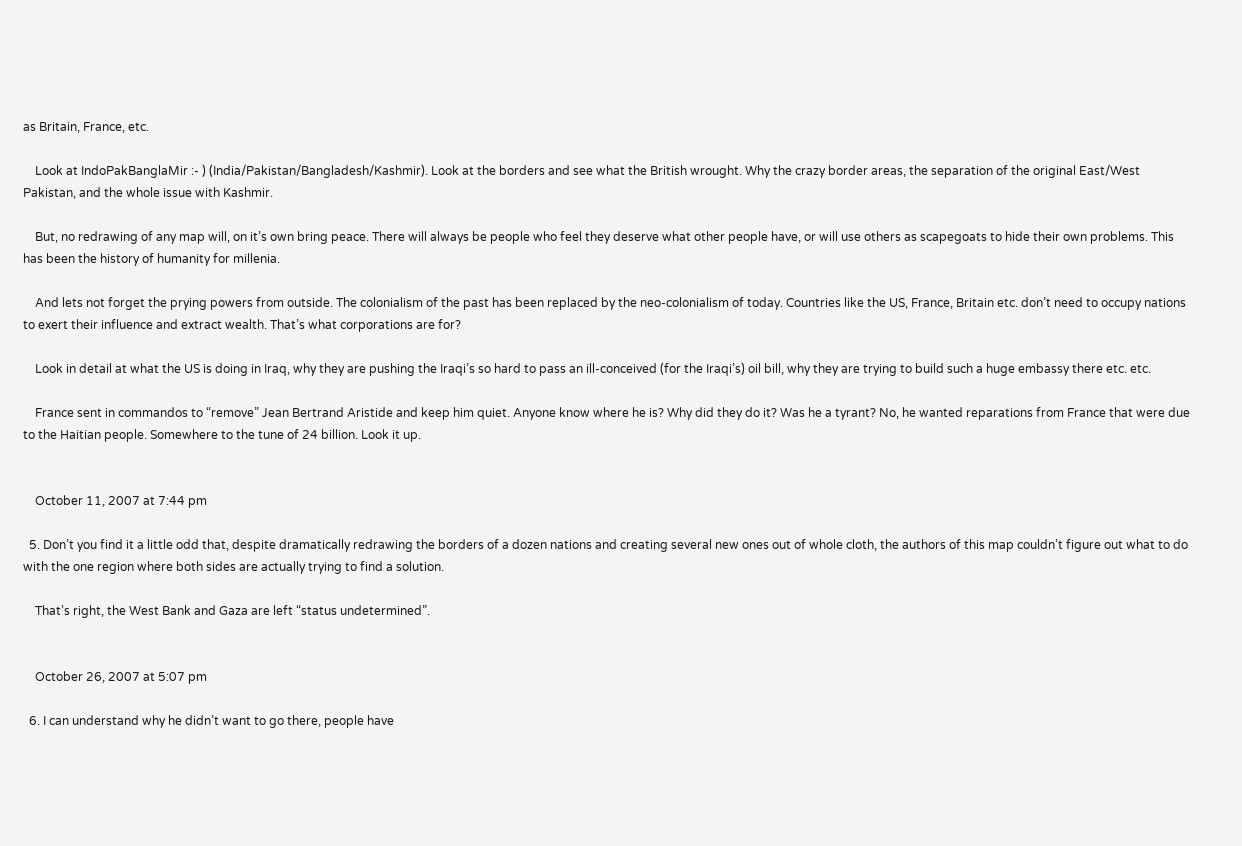as Britain, France, etc.

    Look at IndoPakBanglaMir :- ) (India/Pakistan/Bangladesh/Kashmir). Look at the borders and see what the British wrought. Why the crazy border areas, the separation of the original East/West Pakistan, and the whole issue with Kashmir.

    But, no redrawing of any map will, on it’s own bring peace. There will always be people who feel they deserve what other people have, or will use others as scapegoats to hide their own problems. This has been the history of humanity for millenia.

    And lets not forget the prying powers from outside. The colonialism of the past has been replaced by the neo-colonialism of today. Countries like the US, France, Britain etc. don’t need to occupy nations to exert their influence and extract wealth. That’s what corporations are for?

    Look in detail at what the US is doing in Iraq, why they are pushing the Iraqi’s so hard to pass an ill-conceived (for the Iraqi’s) oil bill, why they are trying to build such a huge embassy there etc. etc.

    France sent in commandos to “remove” Jean Bertrand Aristide and keep him quiet. Anyone know where he is? Why did they do it? Was he a tyrant? No, he wanted reparations from France that were due to the Haitian people. Somewhere to the tune of 24 billion. Look it up.


    October 11, 2007 at 7:44 pm

  5. Don’t you find it a little odd that, despite dramatically redrawing the borders of a dozen nations and creating several new ones out of whole cloth, the authors of this map couldn’t figure out what to do with the one region where both sides are actually trying to find a solution.

    That’s right, the West Bank and Gaza are left “status undetermined”.


    October 26, 2007 at 5:07 pm

  6. I can understand why he didn’t want to go there, people have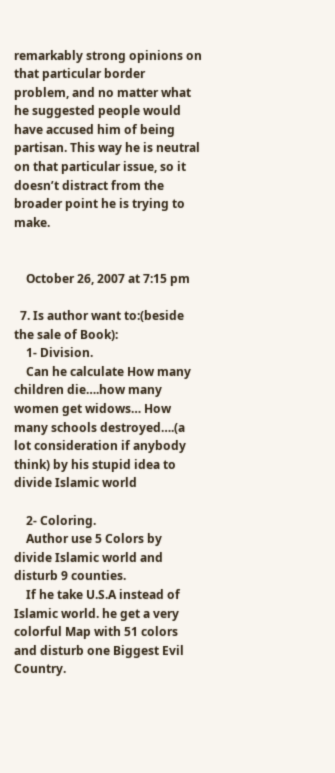remarkably strong opinions on that particular border problem, and no matter what he suggested people would have accused him of being partisan. This way he is neutral on that particular issue, so it doesn’t distract from the broader point he is trying to make.


    October 26, 2007 at 7:15 pm

  7. Is author want to:(beside the sale of Book):
    1- Division.
    Can he calculate How many children die….how many women get widows… How many schools destroyed….(a lot consideration if anybody think) by his stupid idea to divide Islamic world

    2- Coloring.
    Author use 5 Colors by divide Islamic world and disturb 9 counties.
    If he take U.S.A instead of Islamic world. he get a very colorful Map with 51 colors and disturb one Biggest Evil Country.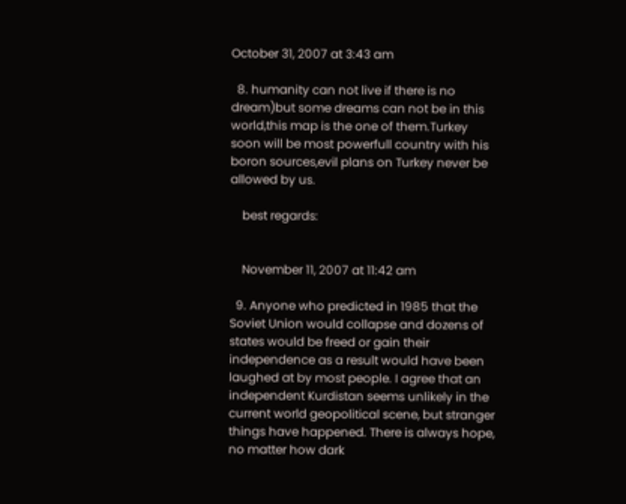October 31, 2007 at 3:43 am

  8. humanity can not live if there is no dream)but some dreams can not be in this world,this map is the one of them.Turkey soon will be most powerfull country with his boron sources,evil plans on Turkey never be allowed by us.

    best regards:


    November 11, 2007 at 11:42 am

  9. Anyone who predicted in 1985 that the Soviet Union would collapse and dozens of states would be freed or gain their independence as a result would have been laughed at by most people. I agree that an independent Kurdistan seems unlikely in the current world geopolitical scene, but stranger things have happened. There is always hope, no matter how dark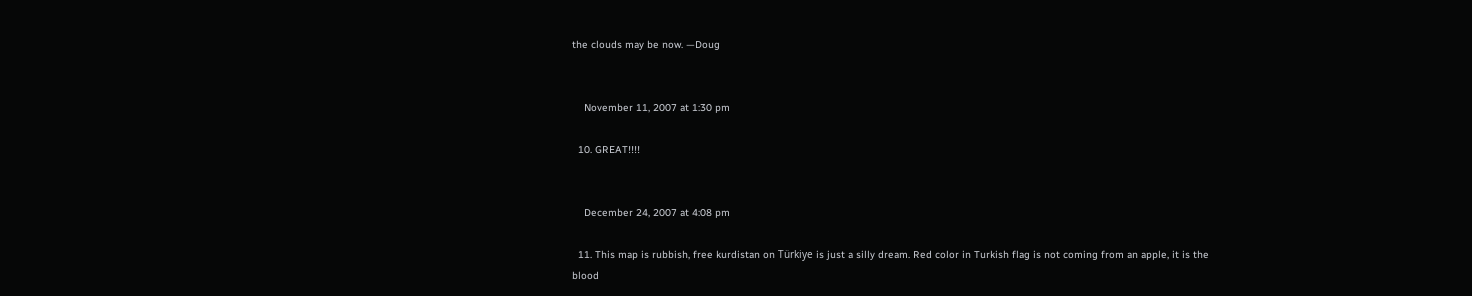the clouds may be now. —Doug


    November 11, 2007 at 1:30 pm

  10. GREAT!!!!


    December 24, 2007 at 4:08 pm

  11. This map is rubbish, free kurdistan on Türkiye is just a silly dream. Red color in Turkish flag is not coming from an apple, it is the blood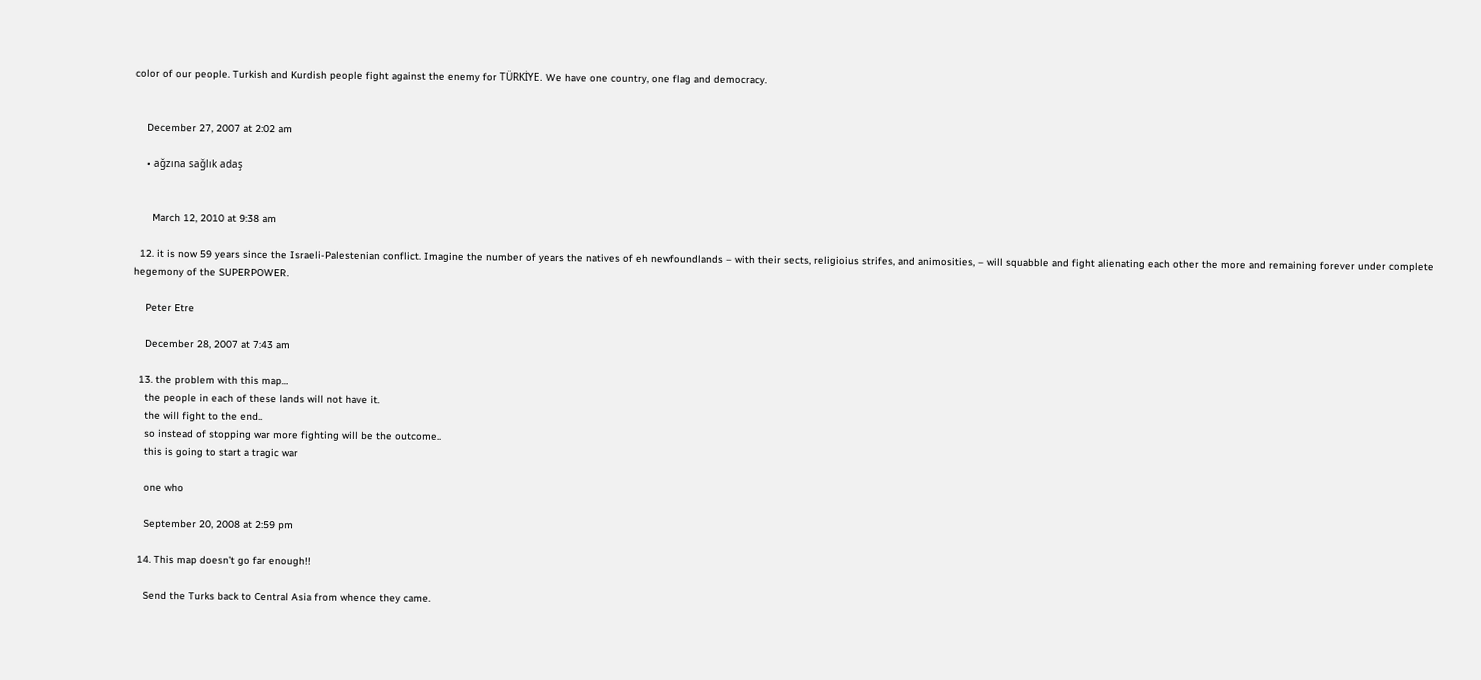color of our people. Turkish and Kurdish people fight against the enemy for TÜRKİYE. We have one country, one flag and democracy.


    December 27, 2007 at 2:02 am

    • ağzına sağlık adaş


      March 12, 2010 at 9:38 am

  12. it is now 59 years since the Israeli-Palestenian conflict. Imagine the number of years the natives of eh newfoundlands – with their sects, religioius strifes, and animosities, – will squabble and fight alienating each other the more and remaining forever under complete hegemony of the SUPERPOWER.

    Peter Etre

    December 28, 2007 at 7:43 am

  13. the problem with this map…
    the people in each of these lands will not have it.
    the will fight to the end..
    so instead of stopping war more fighting will be the outcome..
    this is going to start a tragic war

    one who

    September 20, 2008 at 2:59 pm

  14. This map doesn’t go far enough!!

    Send the Turks back to Central Asia from whence they came.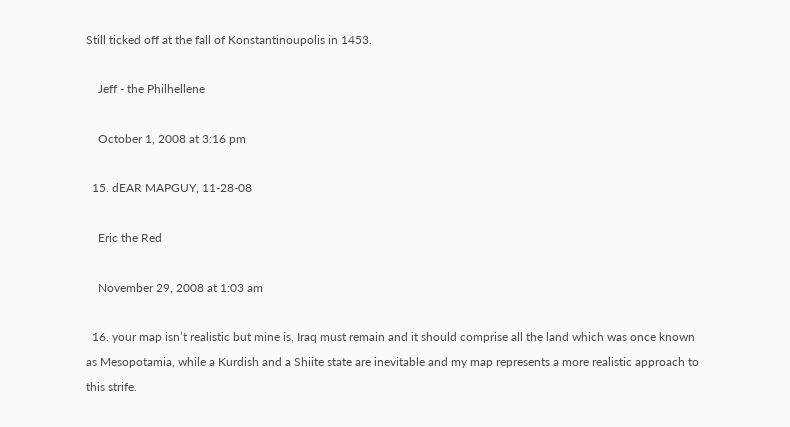Still ticked off at the fall of Konstantinoupolis in 1453.

    Jeff - the Philhellene

    October 1, 2008 at 3:16 pm

  15. dEAR MAPGUY, 11-28-08

    Eric the Red

    November 29, 2008 at 1:03 am

  16. your map isn’t realistic but mine is, Iraq must remain and it should comprise all the land which was once known as Mesopotamia, while a Kurdish and a Shiite state are inevitable and my map represents a more realistic approach to this strife.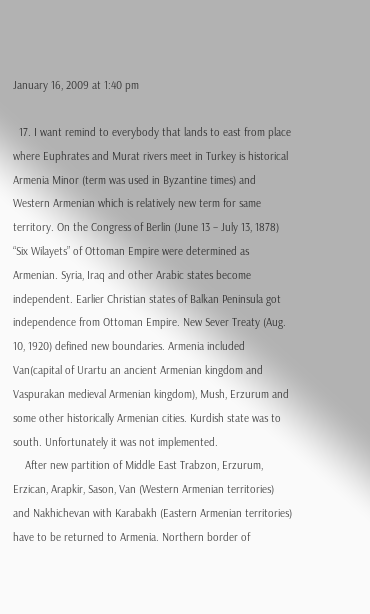January 16, 2009 at 1:40 pm

  17. I want remind to everybody that lands to east from place where Euphrates and Murat rivers meet in Turkey is historical Armenia Minor (term was used in Byzantine times) and Western Armenian which is relatively new term for same territory. On the Congress of Berlin (June 13 – July 13, 1878) “Six Wilayets” of Ottoman Empire were determined as Armenian. Syria, Iraq and other Arabic states become independent. Earlier Christian states of Balkan Peninsula got independence from Ottoman Empire. New Sever Treaty (Aug. 10, 1920) defined new boundaries. Armenia included Van(capital of Urartu an ancient Armenian kingdom and Vaspurakan medieval Armenian kingdom), Mush, Erzurum and some other historically Armenian cities. Kurdish state was to south. Unfortunately it was not implemented.
    After new partition of Middle East Trabzon, Erzurum, Erzican, Arapkir, Sason, Van (Western Armenian territories) and Nakhichevan with Karabakh (Eastern Armenian territories) have to be returned to Armenia. Northern border of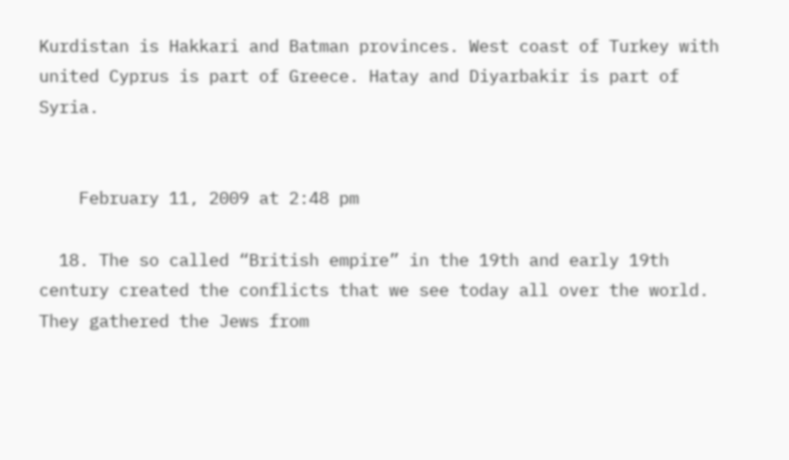Kurdistan is Hakkari and Batman provinces. West coast of Turkey with united Cyprus is part of Greece. Hatay and Diyarbakir is part of Syria.


    February 11, 2009 at 2:48 pm

  18. The so called “British empire” in the 19th and early 19th century created the conflicts that we see today all over the world. They gathered the Jews from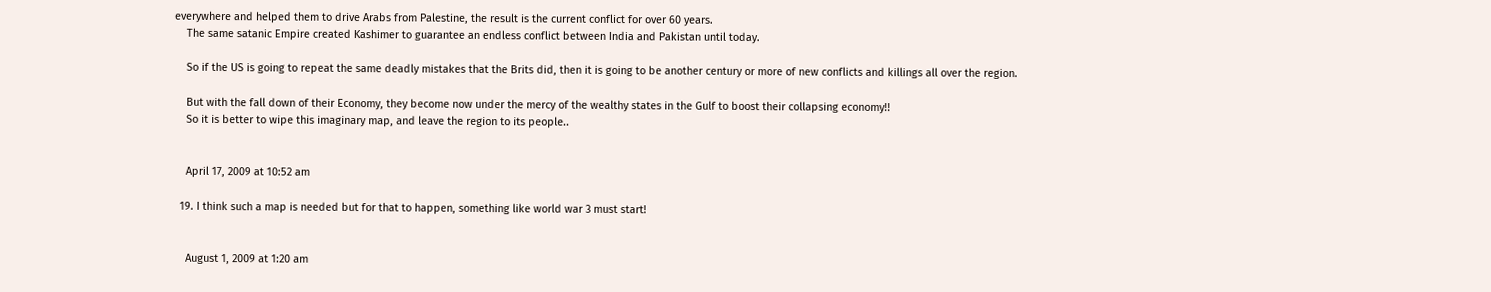everywhere and helped them to drive Arabs from Palestine, the result is the current conflict for over 60 years.
    The same satanic Empire created Kashimer to guarantee an endless conflict between India and Pakistan until today.

    So if the US is going to repeat the same deadly mistakes that the Brits did, then it is going to be another century or more of new conflicts and killings all over the region.

    But with the fall down of their Economy, they become now under the mercy of the wealthy states in the Gulf to boost their collapsing economy!!
    So it is better to wipe this imaginary map, and leave the region to its people..


    April 17, 2009 at 10:52 am

  19. I think such a map is needed but for that to happen, something like world war 3 must start!


    August 1, 2009 at 1:20 am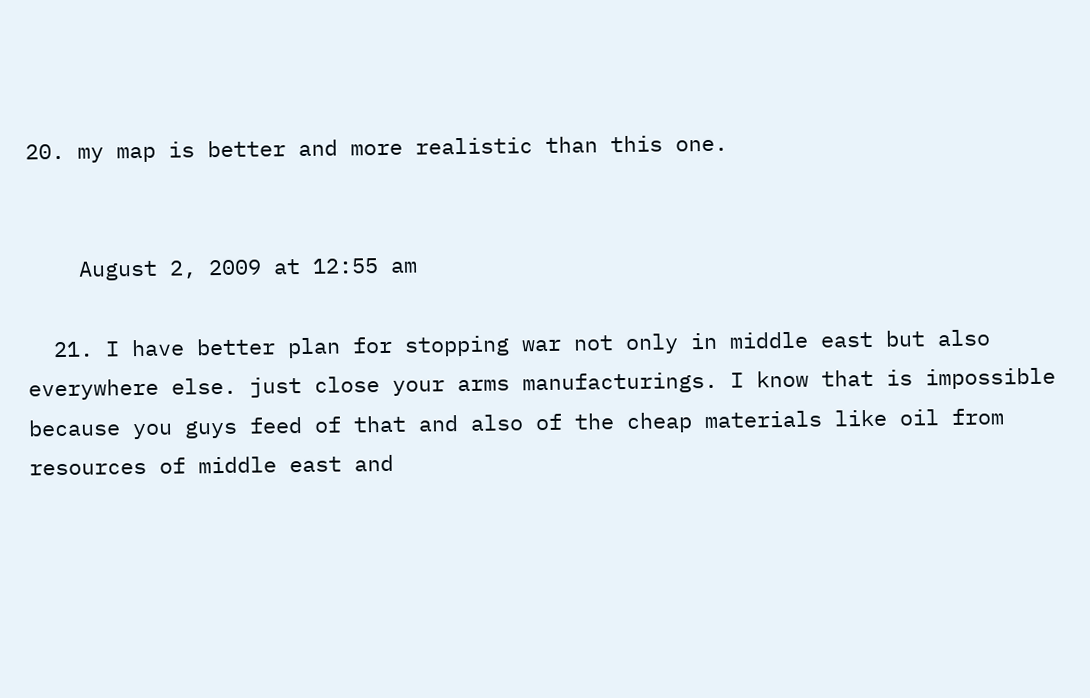20. my map is better and more realistic than this one.


    August 2, 2009 at 12:55 am

  21. I have better plan for stopping war not only in middle east but also everywhere else. just close your arms manufacturings. I know that is impossible because you guys feed of that and also of the cheap materials like oil from resources of middle east and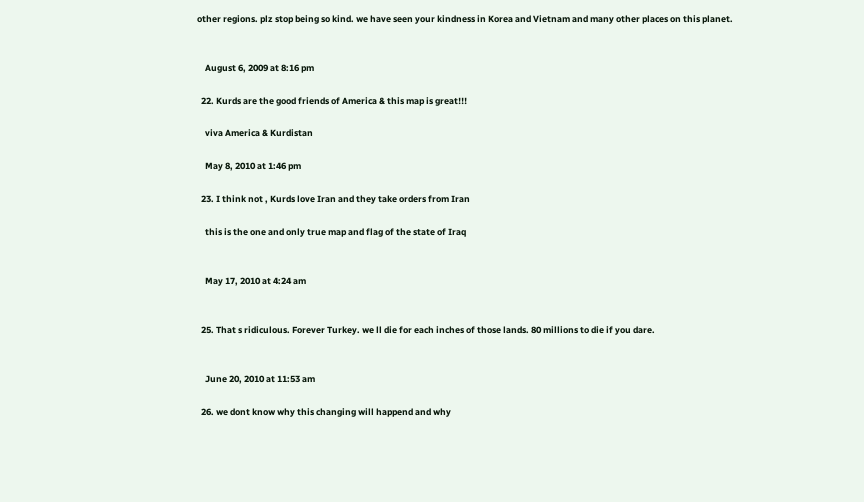other regions. plz stop being so kind. we have seen your kindness in Korea and Vietnam and many other places on this planet.


    August 6, 2009 at 8:16 pm

  22. Kurds are the good friends of America & this map is great!!!

    viva America & Kurdistan

    May 8, 2010 at 1:46 pm

  23. I think not , Kurds love Iran and they take orders from Iran

    this is the one and only true map and flag of the state of Iraq


    May 17, 2010 at 4:24 am


  25. That s ridiculous. Forever Turkey. we ll die for each inches of those lands. 80 millions to die if you dare.


    June 20, 2010 at 11:53 am

  26. we dont know why this changing will happend and why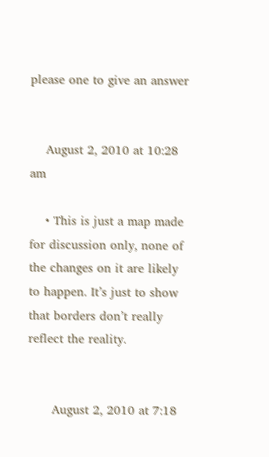please one to give an answer


    August 2, 2010 at 10:28 am

    • This is just a map made for discussion only, none of the changes on it are likely to happen. It’s just to show that borders don’t really reflect the reality.


      August 2, 2010 at 7:18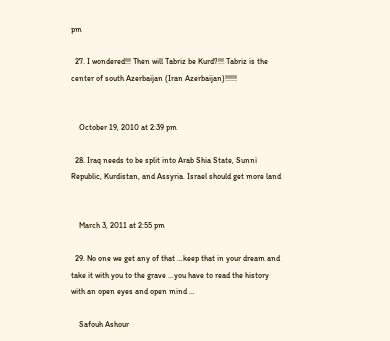pm

  27. I wondered!!! Then will Tabriz be Kurd?!!! Tabriz is the center of south Azerbaijan (Iran Azerbaijan)!!!!!!


    October 19, 2010 at 2:39 pm

  28. Iraq needs to be split into Arab Shia State, Sunni Republic, Kurdistan, and Assyria. Israel should get more land


    March 3, 2011 at 2:55 pm

  29. No one we get any of that …keep that in your dream and take it with you to the grave …you have to read the history with an open eyes and open mind …

    Safouh Ashour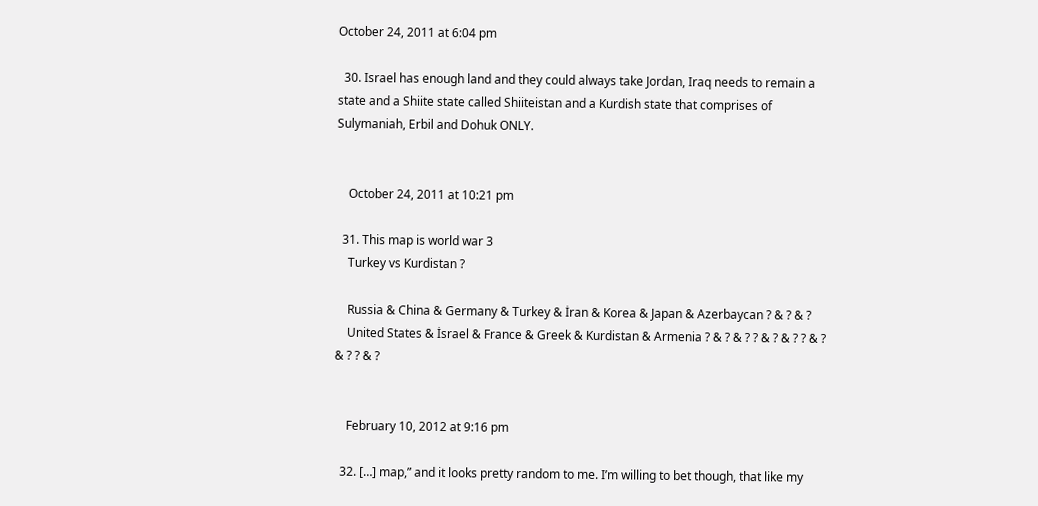October 24, 2011 at 6:04 pm

  30. Israel has enough land and they could always take Jordan, Iraq needs to remain a state and a Shiite state called Shiiteistan and a Kurdish state that comprises of Sulymaniah, Erbil and Dohuk ONLY.


    October 24, 2011 at 10:21 pm

  31. This map is world war 3
    Turkey vs Kurdistan ?

    Russia & China & Germany & Turkey & İran & Korea & Japan & Azerbaycan ? & ? & ?
    United States & İsrael & France & Greek & Kurdistan & Armenia ? & ? & ? ? & ? & ? ? & ? & ? ? & ?


    February 10, 2012 at 9:16 pm

  32. […] map,” and it looks pretty random to me. I’m willing to bet though, that like my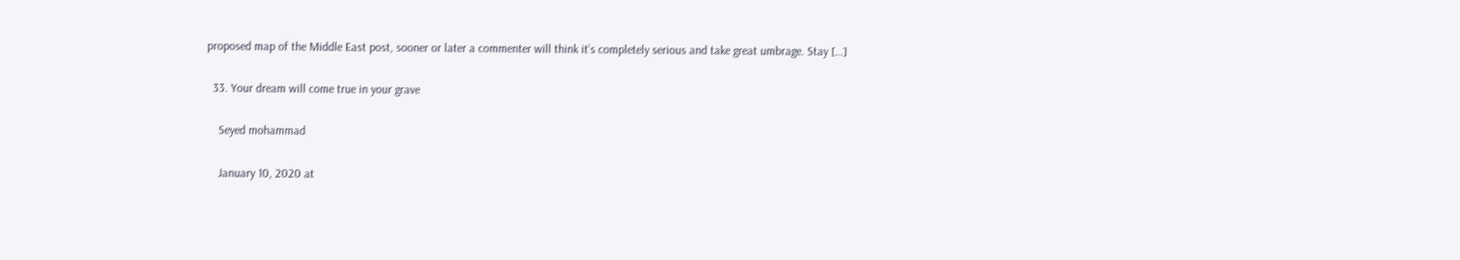proposed map of the Middle East post, sooner or later a commenter will think it’s completely serious and take great umbrage. Stay […]

  33. Your dream will come true in your grave

    Seyed mohammad

    January 10, 2020 at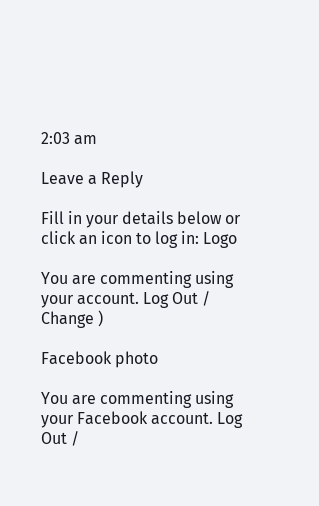2:03 am

Leave a Reply

Fill in your details below or click an icon to log in: Logo

You are commenting using your account. Log Out /  Change )

Facebook photo

You are commenting using your Facebook account. Log Out /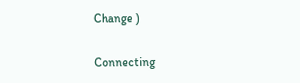Change )

Connecting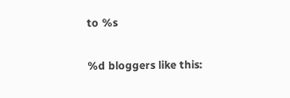to %s

%d bloggers like this: